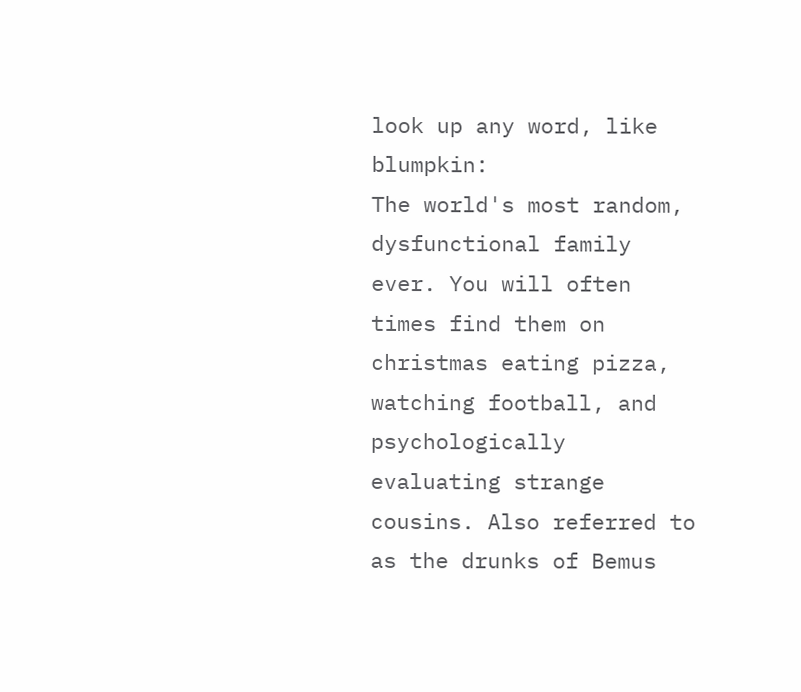look up any word, like blumpkin:
The world's most random, dysfunctional family ever. You will often times find them on christmas eating pizza, watching football, and psychologically evaluating strange cousins. Also referred to as the drunks of Bemus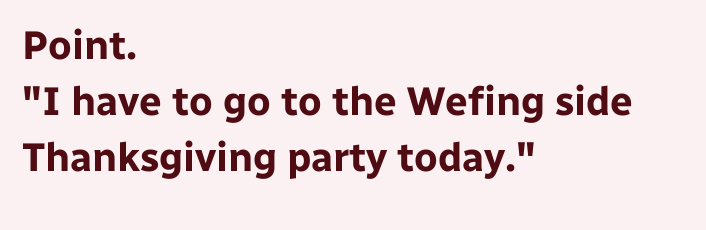Point.
"I have to go to the Wefing side Thanksgiving party today."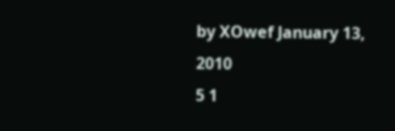by XOwef January 13, 2010
5 1